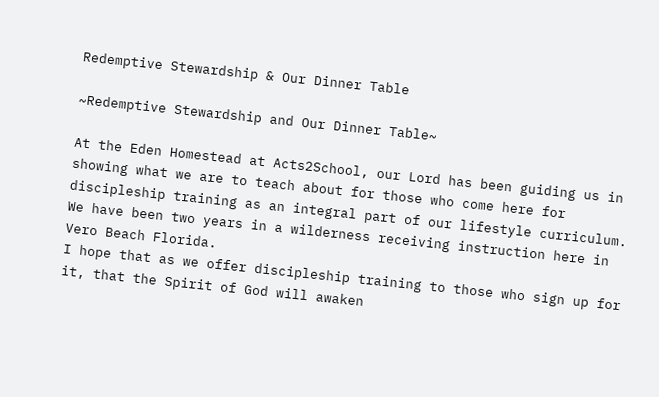Redemptive Stewardship & Our Dinner Table

~Redemptive Stewardship and Our Dinner Table~

At the Eden Homestead at Acts2School, our Lord has been guiding us in showing what we are to teach about for those who come here for discipleship training as an integral part of our lifestyle curriculum.
We have been two years in a wilderness receiving instruction here in Vero Beach Florida.
I hope that as we offer discipleship training to those who sign up for it, that the Spirit of God will awaken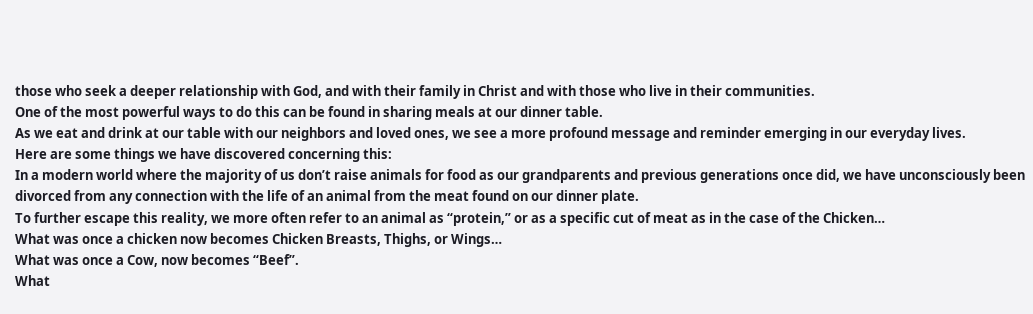those who seek a deeper relationship with God, and with their family in Christ and with those who live in their communities.
One of the most powerful ways to do this can be found in sharing meals at our dinner table.
As we eat and drink at our table with our neighbors and loved ones, we see a more profound message and reminder emerging in our everyday lives.
Here are some things we have discovered concerning this:
In a modern world where the majority of us don’t raise animals for food as our grandparents and previous generations once did, we have unconsciously been divorced from any connection with the life of an animal from the meat found on our dinner plate.
To further escape this reality, we more often refer to an animal as “protein,” or as a specific cut of meat as in the case of the Chicken…
What was once a chicken now becomes Chicken Breasts, Thighs, or Wings…
What was once a Cow, now becomes “Beef”.
What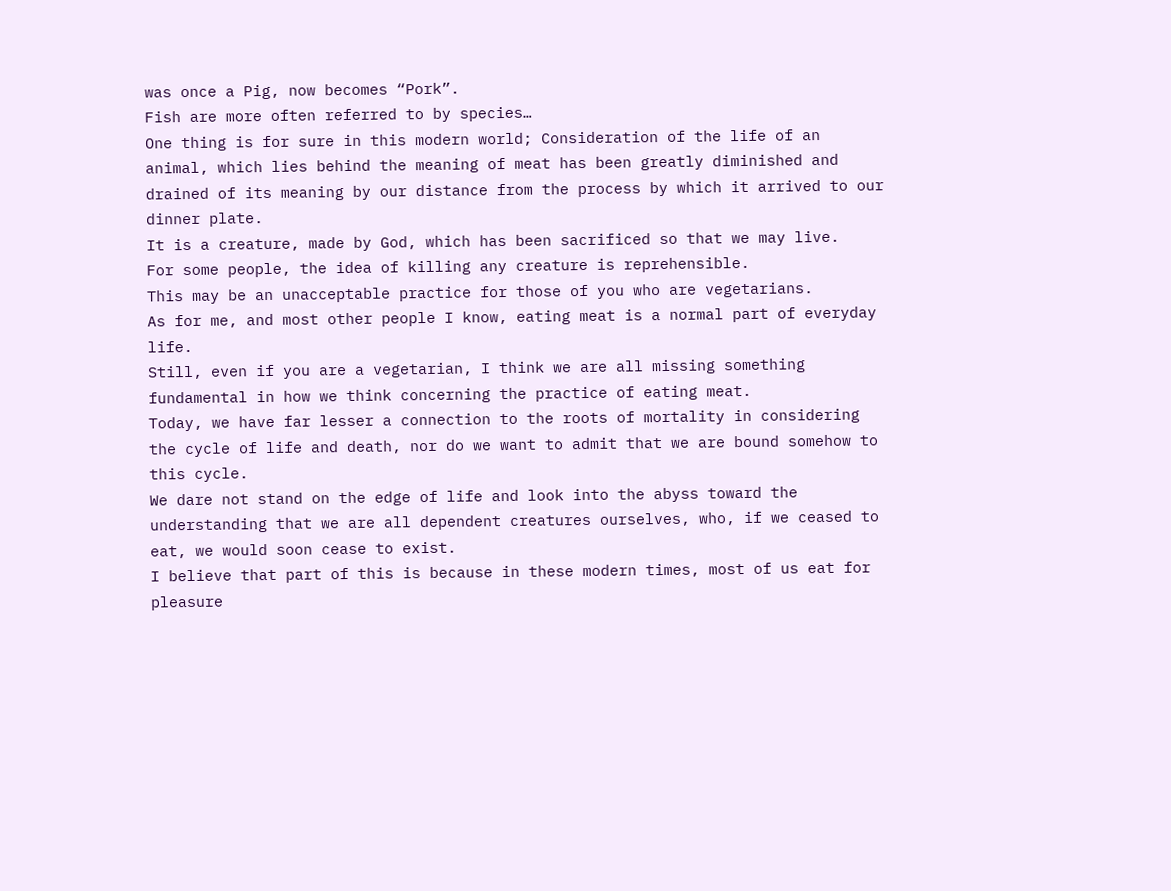was once a Pig, now becomes “Pork”.
Fish are more often referred to by species…
One thing is for sure in this modern world; Consideration of the life of an animal, which lies behind the meaning of meat has been greatly diminished and drained of its meaning by our distance from the process by which it arrived to our dinner plate.
It is a creature, made by God, which has been sacrificed so that we may live.
For some people, the idea of killing any creature is reprehensible.
This may be an unacceptable practice for those of you who are vegetarians.
As for me, and most other people I know, eating meat is a normal part of everyday life.
Still, even if you are a vegetarian, I think we are all missing something fundamental in how we think concerning the practice of eating meat.
Today, we have far lesser a connection to the roots of mortality in considering the cycle of life and death, nor do we want to admit that we are bound somehow to this cycle.
We dare not stand on the edge of life and look into the abyss toward the understanding that we are all dependent creatures ourselves, who, if we ceased to eat, we would soon cease to exist.
I believe that part of this is because in these modern times, most of us eat for pleasure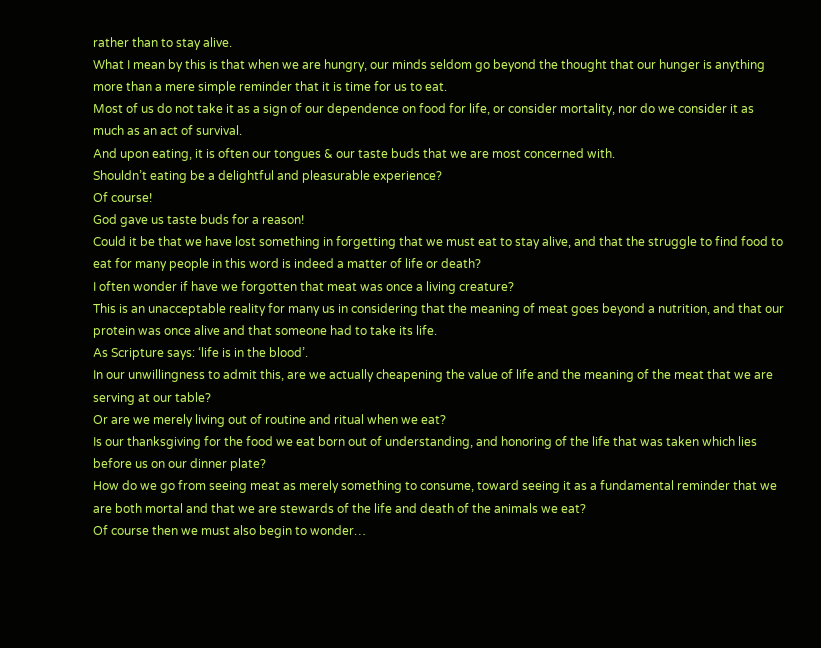rather than to stay alive.
What I mean by this is that when we are hungry, our minds seldom go beyond the thought that our hunger is anything more than a mere simple reminder that it is time for us to eat.
Most of us do not take it as a sign of our dependence on food for life, or consider mortality, nor do we consider it as much as an act of survival.
And upon eating, it is often our tongues & our taste buds that we are most concerned with.
Shouldn’t eating be a delightful and pleasurable experience?
Of course!
God gave us taste buds for a reason!
Could it be that we have lost something in forgetting that we must eat to stay alive, and that the struggle to find food to eat for many people in this word is indeed a matter of life or death?
I often wonder if have we forgotten that meat was once a living creature?
This is an unacceptable reality for many us in considering that the meaning of meat goes beyond a nutrition, and that our protein was once alive and that someone had to take its life.
As Scripture says: ‘life is in the blood’.
In our unwillingness to admit this, are we actually cheapening the value of life and the meaning of the meat that we are serving at our table?
Or are we merely living out of routine and ritual when we eat?
Is our thanksgiving for the food we eat born out of understanding, and honoring of the life that was taken which lies before us on our dinner plate?
How do we go from seeing meat as merely something to consume, toward seeing it as a fundamental reminder that we are both mortal and that we are stewards of the life and death of the animals we eat?
Of course then we must also begin to wonder…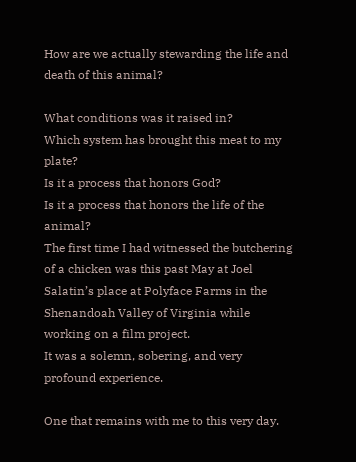How are we actually stewarding the life and death of this animal?

What conditions was it raised in?
Which system has brought this meat to my plate?
Is it a process that honors God?
Is it a process that honors the life of the animal?
The first time I had witnessed the butchering of a chicken was this past May at Joel Salatin’s place at Polyface Farms in the Shenandoah Valley of Virginia while working on a film project.
It was a solemn, sobering, and very profound experience.

One that remains with me to this very day.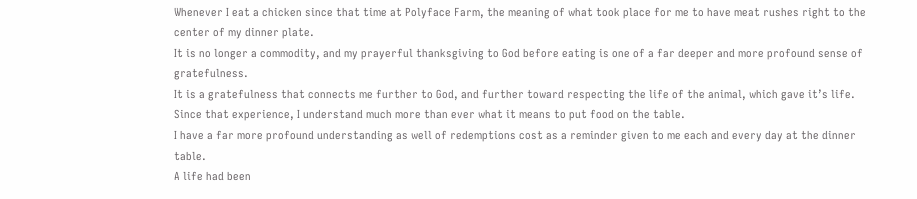Whenever I eat a chicken since that time at Polyface Farm, the meaning of what took place for me to have meat rushes right to the center of my dinner plate.
It is no longer a commodity, and my prayerful thanksgiving to God before eating is one of a far deeper and more profound sense of gratefulness.
It is a gratefulness that connects me further to God, and further toward respecting the life of the animal, which gave it’s life.
Since that experience, I understand much more than ever what it means to put food on the table.
I have a far more profound understanding as well of redemptions cost as a reminder given to me each and every day at the dinner table.
A life had been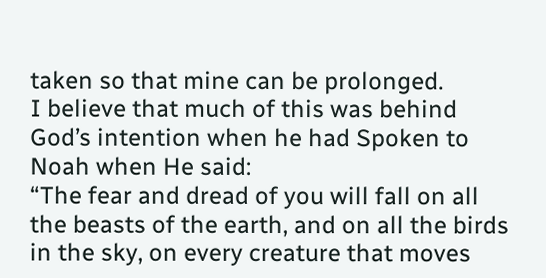taken so that mine can be prolonged.
I believe that much of this was behind God’s intention when he had Spoken to Noah when He said:
“The fear and dread of you will fall on all the beasts of the earth, and on all the birds in the sky, on every creature that moves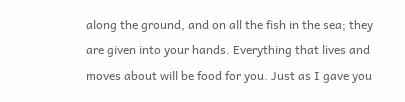along the ground, and on all the fish in the sea; they are given into your hands. Everything that lives and moves about will be food for you. Just as I gave you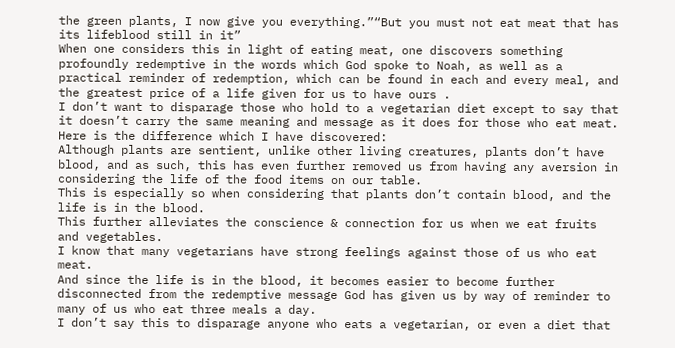the green plants, I now give you everything.”“But you must not eat meat that has its lifeblood still in it”
When one considers this in light of eating meat, one discovers something profoundly redemptive in the words which God spoke to Noah, as well as a practical reminder of redemption, which can be found in each and every meal, and the greatest price of a life given for us to have ours .
I don’t want to disparage those who hold to a vegetarian diet except to say that it doesn’t carry the same meaning and message as it does for those who eat meat.
Here is the difference which I have discovered:
Although plants are sentient, unlike other living creatures, plants don’t have blood, and as such, this has even further removed us from having any aversion in considering the life of the food items on our table.
This is especially so when considering that plants don’t contain blood, and the life is in the blood.
This further alleviates the conscience & connection for us when we eat fruits and vegetables.
I know that many vegetarians have strong feelings against those of us who eat meat.
And since the life is in the blood, it becomes easier to become further disconnected from the redemptive message God has given us by way of reminder to many of us who eat three meals a day.
I don’t say this to disparage anyone who eats a vegetarian, or even a diet that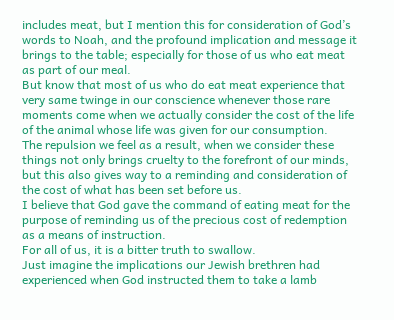includes meat, but I mention this for consideration of God’s words to Noah, and the profound implication and message it brings to the table; especially for those of us who eat meat as part of our meal.
But know that most of us who do eat meat experience that very same twinge in our conscience whenever those rare moments come when we actually consider the cost of the life of the animal whose life was given for our consumption.
The repulsion we feel as a result, when we consider these things not only brings cruelty to the forefront of our minds, but this also gives way to a reminding and consideration of the cost of what has been set before us.
I believe that God gave the command of eating meat for the purpose of reminding us of the precious cost of redemption as a means of instruction.
For all of us, it is a bitter truth to swallow.
Just imagine the implications our Jewish brethren had experienced when God instructed them to take a lamb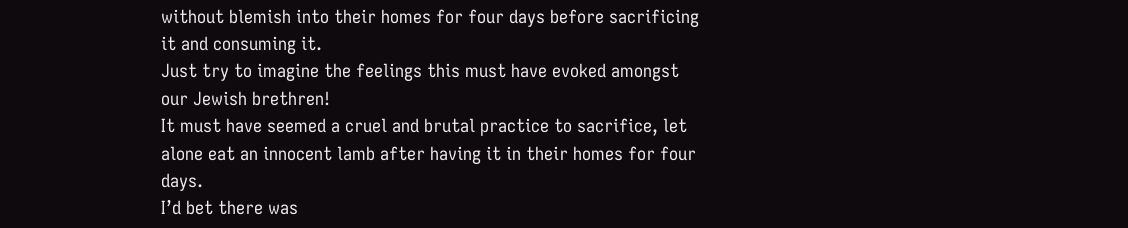without blemish into their homes for four days before sacrificing it and consuming it.
Just try to imagine the feelings this must have evoked amongst our Jewish brethren!
It must have seemed a cruel and brutal practice to sacrifice, let alone eat an innocent lamb after having it in their homes for four days.
I’d bet there was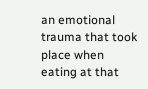an emotional trauma that took place when eating at that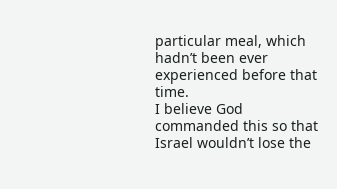particular meal, which hadn’t been ever experienced before that time.
I believe God commanded this so that Israel wouldn’t lose the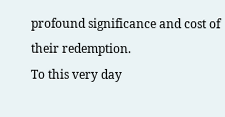profound significance and cost of their redemption.
To this very day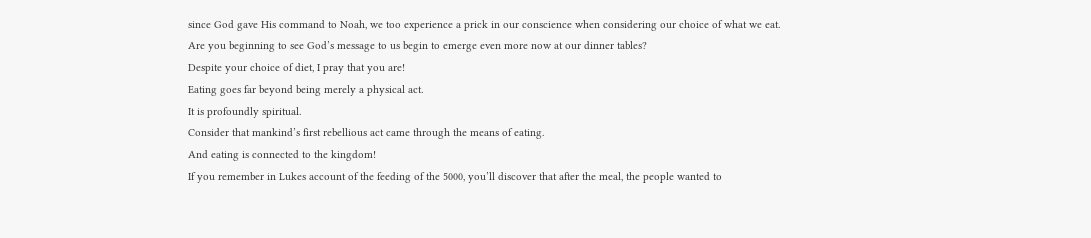since God gave His command to Noah, we too experience a prick in our conscience when considering our choice of what we eat.
Are you beginning to see God’s message to us begin to emerge even more now at our dinner tables?
Despite your choice of diet, I pray that you are!
Eating goes far beyond being merely a physical act.
It is profoundly spiritual.
Consider that mankind’s first rebellious act came through the means of eating.
And eating is connected to the kingdom!
If you remember in Lukes account of the feeding of the 5000, you’ll discover that after the meal, the people wanted to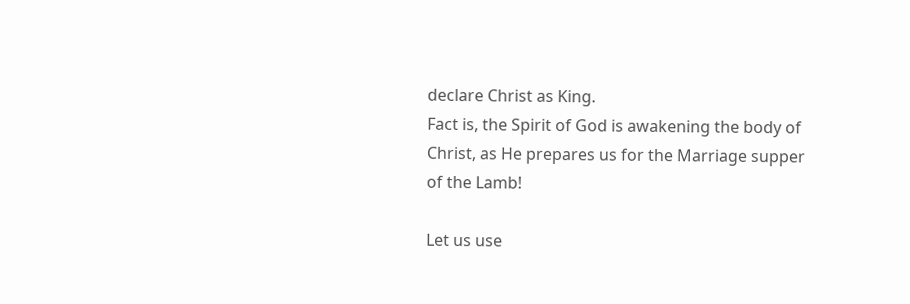declare Christ as King.
Fact is, the Spirit of God is awakening the body of Christ, as He prepares us for the Marriage supper of the Lamb!

Let us use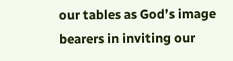our tables as God’s image bearers in inviting our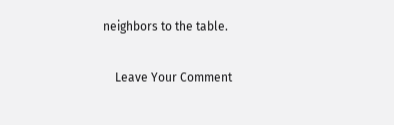neighbors to the table.

    Leave Your Comment